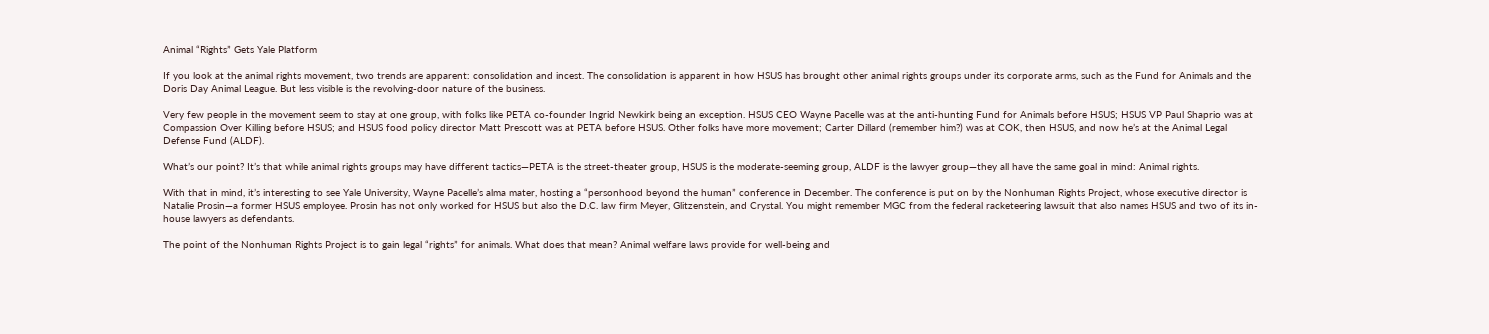Animal “Rights” Gets Yale Platform

If you look at the animal rights movement, two trends are apparent: consolidation and incest. The consolidation is apparent in how HSUS has brought other animal rights groups under its corporate arms, such as the Fund for Animals and the Doris Day Animal League. But less visible is the revolving-door nature of the business.

Very few people in the movement seem to stay at one group, with folks like PETA co-founder Ingrid Newkirk being an exception. HSUS CEO Wayne Pacelle was at the anti-hunting Fund for Animals before HSUS; HSUS VP Paul Shaprio was at Compassion Over Killing before HSUS; and HSUS food policy director Matt Prescott was at PETA before HSUS. Other folks have more movement; Carter Dillard (remember him?) was at COK, then HSUS, and now he’s at the Animal Legal Defense Fund (ALDF).

What’s our point? It’s that while animal rights groups may have different tactics—PETA is the street-theater group, HSUS is the moderate-seeming group, ALDF is the lawyer group—they all have the same goal in mind: Animal rights.

With that in mind, it’s interesting to see Yale University, Wayne Pacelle’s alma mater, hosting a “personhood beyond the human” conference in December. The conference is put on by the Nonhuman Rights Project, whose executive director is Natalie Prosin—a former HSUS employee. Prosin has not only worked for HSUS but also the D.C. law firm Meyer, Glitzenstein, and Crystal. You might remember MGC from the federal racketeering lawsuit that also names HSUS and two of its in-house lawyers as defendants.

The point of the Nonhuman Rights Project is to gain legal “rights” for animals. What does that mean? Animal welfare laws provide for well-being and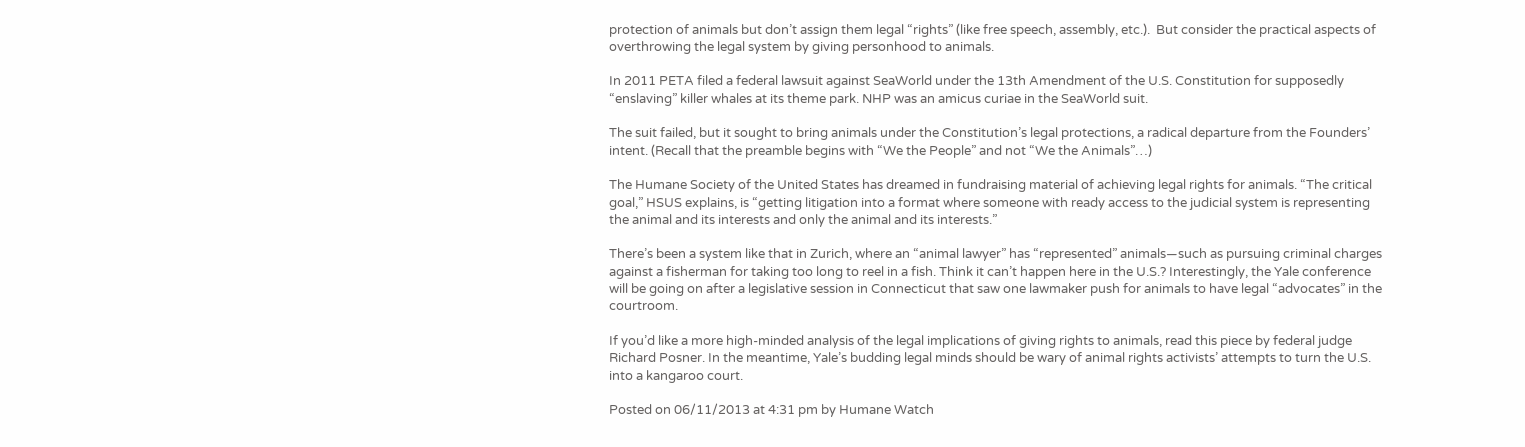protection of animals but don’t assign them legal “rights” (like free speech, assembly, etc.).  But consider the practical aspects of overthrowing the legal system by giving personhood to animals.

In 2011 PETA filed a federal lawsuit against SeaWorld under the 13th Amendment of the U.S. Constitution for supposedly “enslaving” killer whales at its theme park. NHP was an amicus curiae in the SeaWorld suit.

The suit failed, but it sought to bring animals under the Constitution’s legal protections, a radical departure from the Founders’ intent. (Recall that the preamble begins with “We the People” and not “We the Animals”…)

The Humane Society of the United States has dreamed in fundraising material of achieving legal rights for animals. “The critical goal,” HSUS explains, is “getting litigation into a format where someone with ready access to the judicial system is representing the animal and its interests and only the animal and its interests.”

There’s been a system like that in Zurich, where an “animal lawyer” has “represented” animals—such as pursuing criminal charges against a fisherman for taking too long to reel in a fish. Think it can’t happen here in the U.S.? Interestingly, the Yale conference will be going on after a legislative session in Connecticut that saw one lawmaker push for animals to have legal “advocates” in the courtroom.

If you’d like a more high-minded analysis of the legal implications of giving rights to animals, read this piece by federal judge Richard Posner. In the meantime, Yale’s budding legal minds should be wary of animal rights activists’ attempts to turn the U.S. into a kangaroo court.

Posted on 06/11/2013 at 4:31 pm by Humane Watch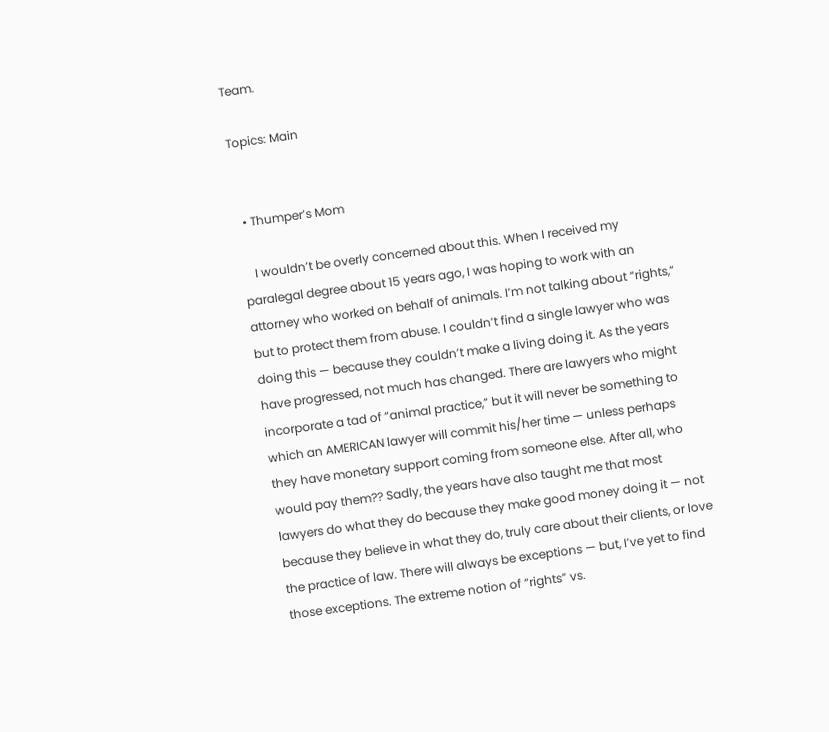Team.

Topics: Main


  • Thumper’s Mom

    I wouldn’t be overly concerned about this. When I received my paralegal degree about 15 years ago, I was hoping to work with an attorney who worked on behalf of animals. I’m not talking about “rights,” but to protect them from abuse. I couldn’t find a single lawyer who was doing this — because they couldn’t make a living doing it. As the years have progressed, not much has changed. There are lawyers who might incorporate a tad of “animal practice,” but it will never be something to which an AMERICAN lawyer will commit his/her time — unless perhaps they have monetary support coming from someone else. After all, who would pay them?? Sadly, the years have also taught me that most lawyers do what they do because they make good money doing it — not because they believe in what they do, truly care about their clients, or love the practice of law. There will always be exceptions — but, I’ve yet to find those exceptions. The extreme notion of “rights” vs.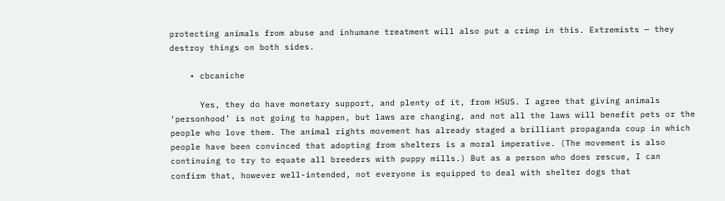protecting animals from abuse and inhumane treatment will also put a crimp in this. Extremists — they destroy things on both sides.

    • cbcaniche

      Yes, they do have monetary support, and plenty of it, from HSUS. I agree that giving animals ‘personhood’ is not going to happen, but laws are changing, and not all the laws will benefit pets or the people who love them. The animal rights movement has already staged a brilliant propaganda coup in which people have been convinced that adopting from shelters is a moral imperative. (The movement is also continuing to try to equate all breeders with puppy mills.) But as a person who does rescue, I can confirm that, however well-intended, not everyone is equipped to deal with shelter dogs that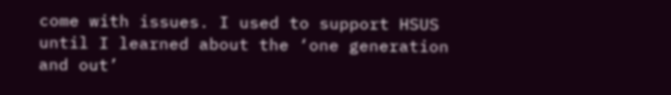come with issues. I used to support HSUS until I learned about the ‘one generation and out’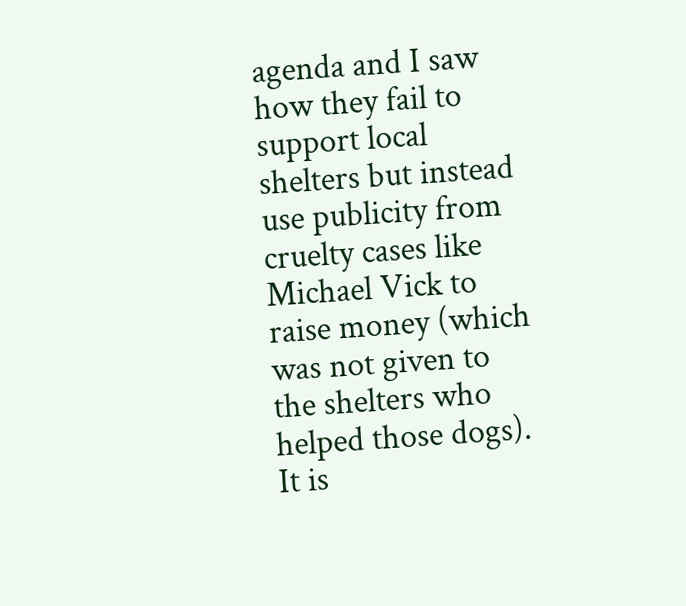agenda and I saw how they fail to support local shelters but instead use publicity from cruelty cases like Michael Vick to raise money (which was not given to the shelters who helped those dogs). It is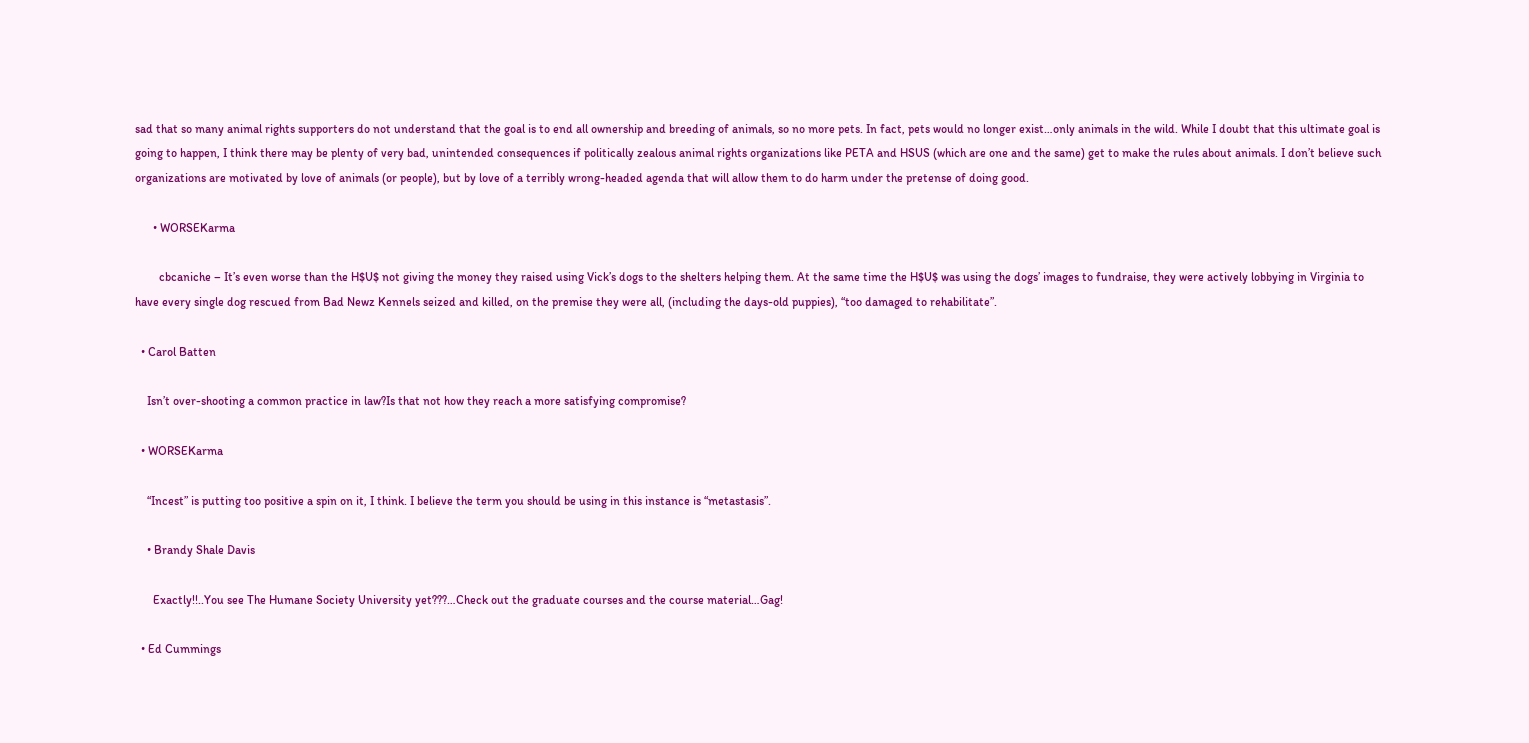sad that so many animal rights supporters do not understand that the goal is to end all ownership and breeding of animals, so no more pets. In fact, pets would no longer exist…only animals in the wild. While I doubt that this ultimate goal is going to happen, I think there may be plenty of very bad, unintended consequences if politically zealous animal rights organizations like PETA and HSUS (which are one and the same) get to make the rules about animals. I don’t believe such organizations are motivated by love of animals (or people), but by love of a terribly wrong-headed agenda that will allow them to do harm under the pretense of doing good.

      • WORSEKarma

        cbcaniche – It’s even worse than the H$U$ not giving the money they raised using Vick’s dogs to the shelters helping them. At the same time the H$U$ was using the dogs’ images to fundraise, they were actively lobbying in Virginia to have every single dog rescued from Bad Newz Kennels seized and killed, on the premise they were all, (including the days-old puppies), “too damaged to rehabilitate”.

  • Carol Batten

    Isn’t over-shooting a common practice in law?Is that not how they reach a more satisfying compromise?

  • WORSEKarma

    “Incest” is putting too positive a spin on it, I think. I believe the term you should be using in this instance is “metastasis”.

    • Brandy Shale Davis

      Exactly!!..You see The Humane Society University yet???…Check out the graduate courses and the course material…Gag!

  • Ed Cummings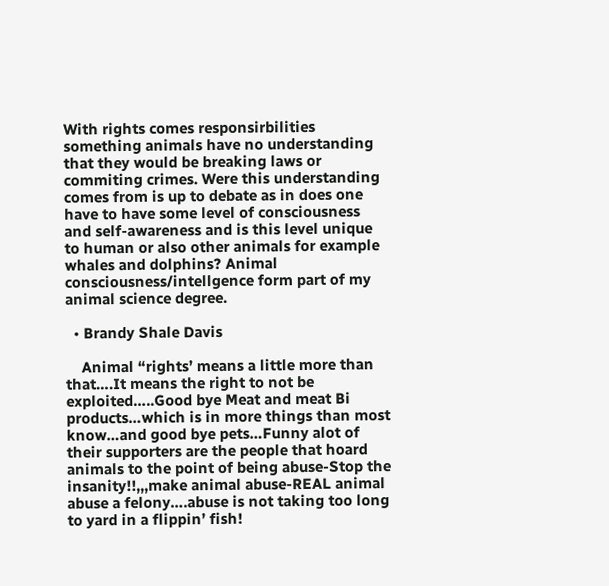With rights comes responsirbilities something animals have no understanding that they would be breaking laws or commiting crimes. Were this understanding comes from is up to debate as in does one have to have some level of consciousness and self-awareness and is this level unique to human or also other animals for example whales and dolphins? Animal consciousness/intellgence form part of my animal science degree.

  • Brandy Shale Davis

    Animal “rights’ means a little more than that….It means the right to not be exploited…..Good bye Meat and meat Bi products…which is in more things than most know…and good bye pets…Funny alot of their supporters are the people that hoard animals to the point of being abuse-Stop the insanity!!,,,make animal abuse-REAL animal abuse a felony….abuse is not taking too long to yard in a flippin’ fish!